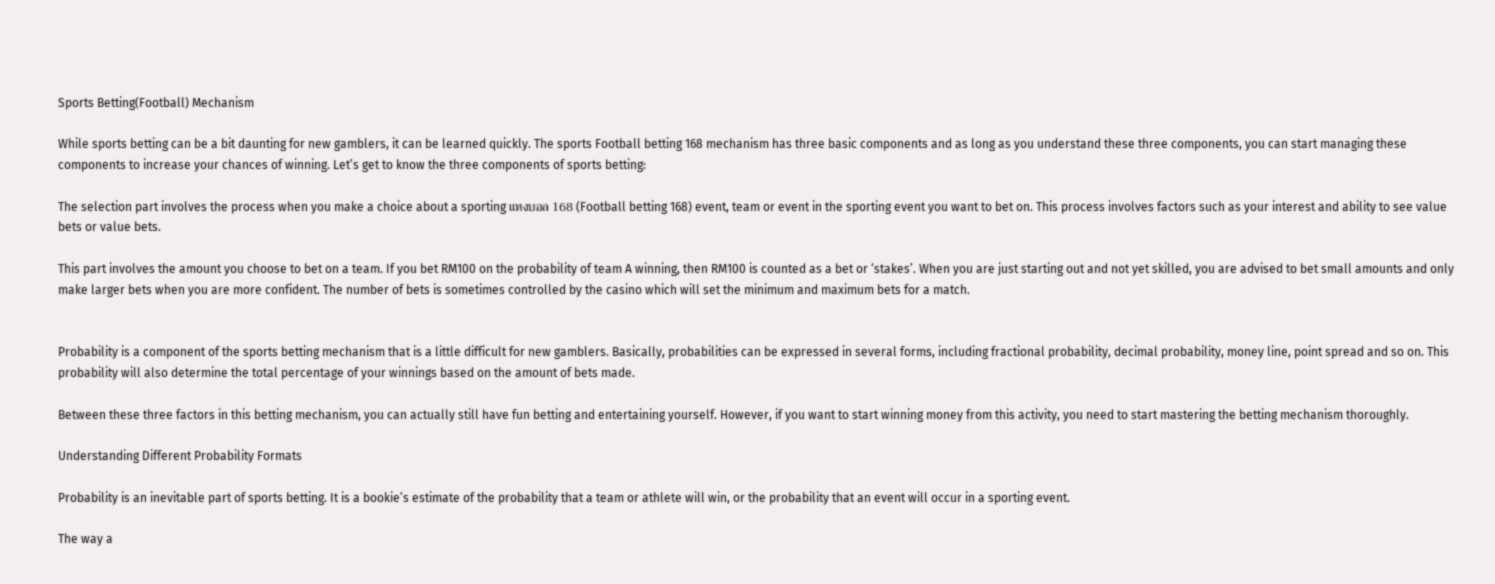Sports Betting(Football) Mechanism

While sports betting can be a bit daunting for new gamblers, it can be learned quickly. The sports Football betting 168 mechanism has three basic components and as long as you understand these three components, you can start managing these components to increase your chances of winning. Let’s get to know the three components of sports betting:

The selection part involves the process when you make a choice about a sporting แทงบอล 168 (Football betting 168) event, team or event in the sporting event you want to bet on. This process involves factors such as your interest and ability to see value bets or value bets.

This part involves the amount you choose to bet on a team. If you bet RM100 on the probability of team A winning, then RM100 is counted as a bet or ‘stakes’. When you are just starting out and not yet skilled, you are advised to bet small amounts and only make larger bets when you are more confident. The number of bets is sometimes controlled by the casino which will set the minimum and maximum bets for a match.


Probability is a component of the sports betting mechanism that is a little difficult for new gamblers. Basically, probabilities can be expressed in several forms, including fractional probability, decimal probability, money line, point spread and so on. This probability will also determine the total percentage of your winnings based on the amount of bets made.

Between these three factors in this betting mechanism, you can actually still have fun betting and entertaining yourself. However, if you want to start winning money from this activity, you need to start mastering the betting mechanism thoroughly.

Understanding Different Probability Formats

Probability is an inevitable part of sports betting. It is a bookie’s estimate of the probability that a team or athlete will win, or the probability that an event will occur in a sporting event.

The way a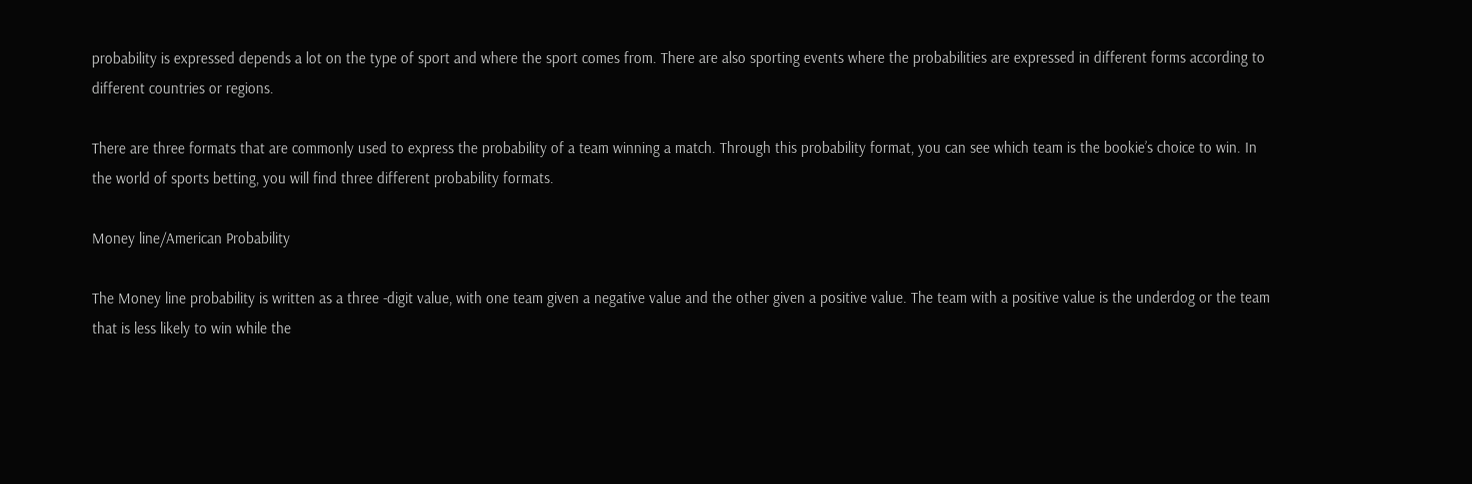probability is expressed depends a lot on the type of sport and where the sport comes from. There are also sporting events where the probabilities are expressed in different forms according to different countries or regions.

There are three formats that are commonly used to express the probability of a team winning a match. Through this probability format, you can see which team is the bookie’s choice to win. In the world of sports betting, you will find three different probability formats.

Money line/American Probability

The Money line probability is written as a three -digit value, with one team given a negative value and the other given a positive value. The team with a positive value is the underdog or the team that is less likely to win while the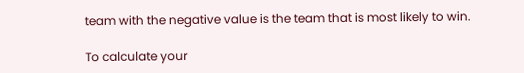team with the negative value is the team that is most likely to win.

To calculate your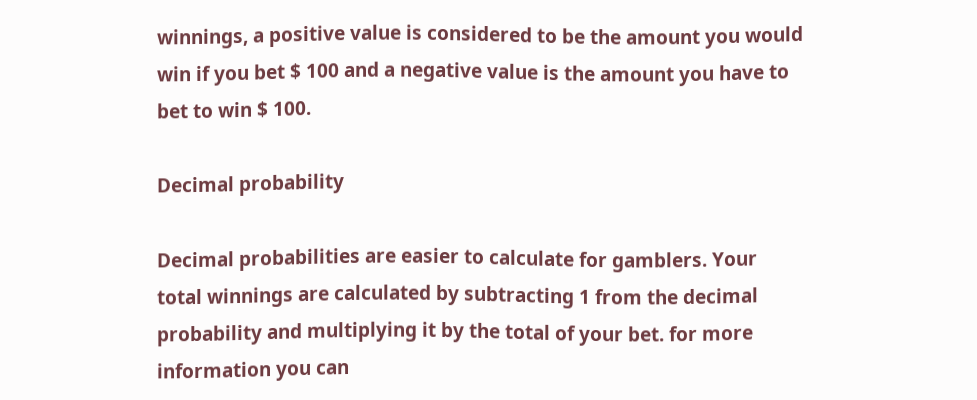winnings, a positive value is considered to be the amount you would win if you bet $ 100 and a negative value is the amount you have to bet to win $ 100.

Decimal probability

Decimal probabilities are easier to calculate for gamblers. Your total winnings are calculated by subtracting 1 from the decimal probability and multiplying it by the total of your bet. for more information you can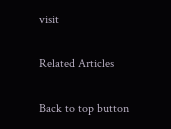visit

Related Articles

Back to top button